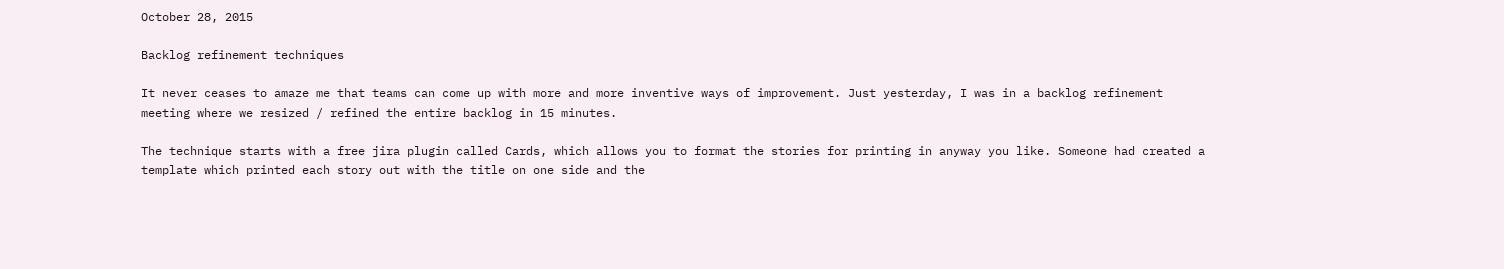October 28, 2015

Backlog refinement techniques

It never ceases to amaze me that teams can come up with more and more inventive ways of improvement. Just yesterday, I was in a backlog refinement meeting where we resized / refined the entire backlog in 15 minutes.

The technique starts with a free jira plugin called Cards, which allows you to format the stories for printing in anyway you like. Someone had created a template which printed each story out with the title on one side and the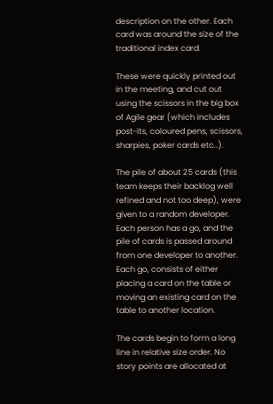description on the other. Each card was around the size of the traditional index card.

These were quickly printed out in the meeting, and cut out using the scissors in the big box of Agile gear (which includes post-its, coloured pens, scissors, sharpies, poker cards etc..).

The pile of about 25 cards (this team keeps their backlog well refined and not too deep), were given to a random developer. Each person has a go, and the pile of cards is passed around from one developer to another. Each go, consists of either placing a card on the table or moving an existing card on the table to another location.

The cards begin to form a long line in relative size order. No story points are allocated at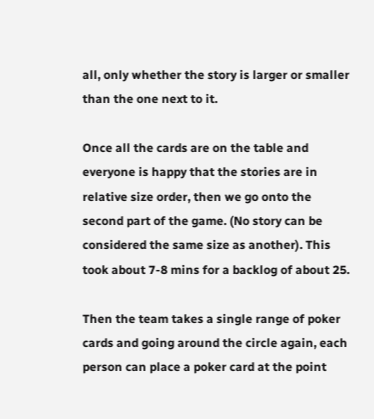all, only whether the story is larger or smaller than the one next to it.

Once all the cards are on the table and everyone is happy that the stories are in relative size order, then we go onto the second part of the game. (No story can be considered the same size as another). This took about 7-8 mins for a backlog of about 25.

Then the team takes a single range of poker cards and going around the circle again, each person can place a poker card at the point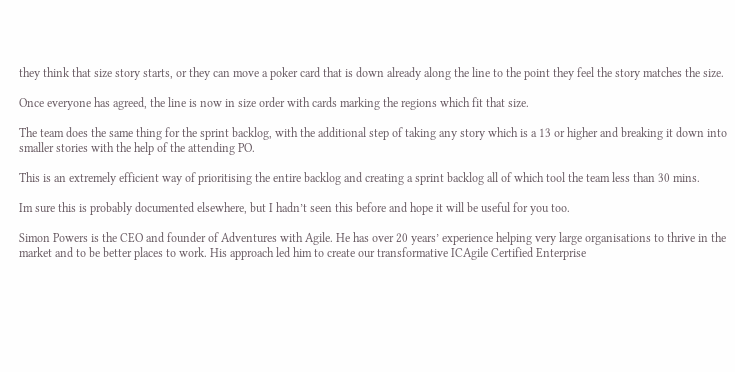they think that size story starts, or they can move a poker card that is down already along the line to the point they feel the story matches the size.

Once everyone has agreed, the line is now in size order with cards marking the regions which fit that size.

The team does the same thing for the sprint backlog, with the additional step of taking any story which is a 13 or higher and breaking it down into smaller stories with the help of the attending PO.

This is an extremely efficient way of prioritising the entire backlog and creating a sprint backlog all of which tool the team less than 30 mins.

Im sure this is probably documented elsewhere, but I hadn’t seen this before and hope it will be useful for you too.

Simon Powers is the CEO and founder of Adventures with Agile. He has over 20 years’ experience helping very large organisations to thrive in the market and to be better places to work. His approach led him to create our transformative ICAgile Certified Enterprise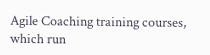Agile Coaching training courses, which run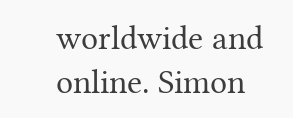worldwide and online. Simon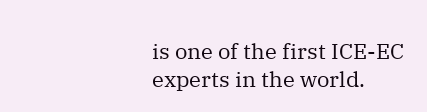is one of the first ICE-EC experts in the world.